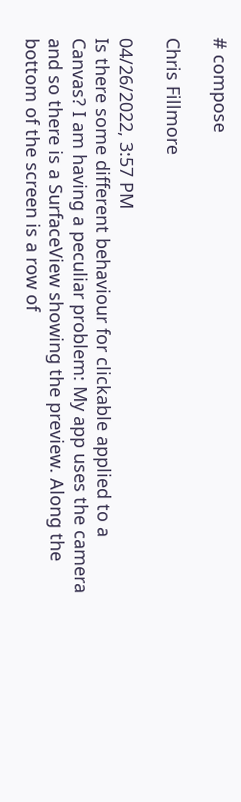# compose

Chris Fillmore

04/26/2022, 3:57 PM
Is there some different behaviour for clickable applied to a Canvas? I am having a peculiar problem: My app uses the camera and so there is a SurfaceView showing the preview. Along the bottom of the screen is a row of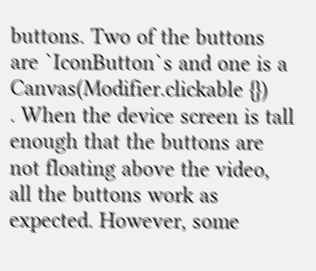buttons. Two of the buttons are `IconButton`s and one is a
Canvas(Modifier.clickable {})
. When the device screen is tall enough that the buttons are not floating above the video, all the buttons work as expected. However, some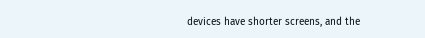devices have shorter screens, and the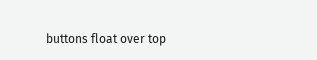buttons float over top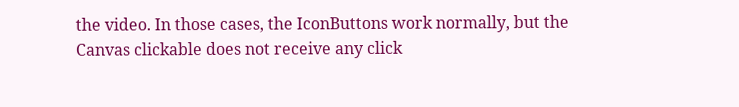the video. In those cases, the IconButtons work normally, but the Canvas clickable does not receive any click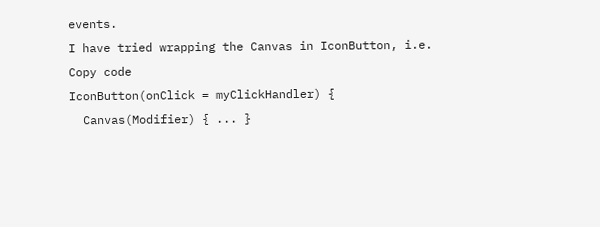events.
I have tried wrapping the Canvas in IconButton, i.e.
Copy code
IconButton(onClick = myClickHandler) {
  Canvas(Modifier) { ... }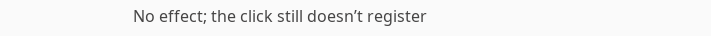No effect; the click still doesn’t register